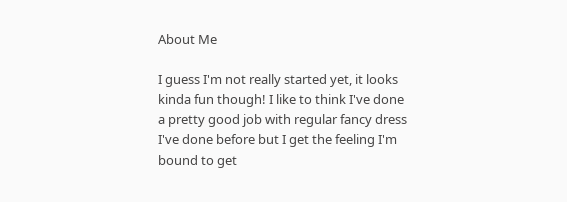About Me

I guess I'm not really started yet, it looks kinda fun though! I like to think I've done a pretty good job with regular fancy dress I've done before but I get the feeling I'm bound to get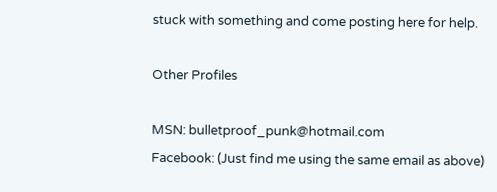stuck with something and come posting here for help.

Other Profiles

MSN: bulletproof_punk@hotmail.com
Facebook: (Just find me using the same email as above)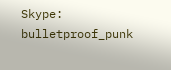Skype: bulletproof_punk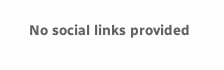No social links provided